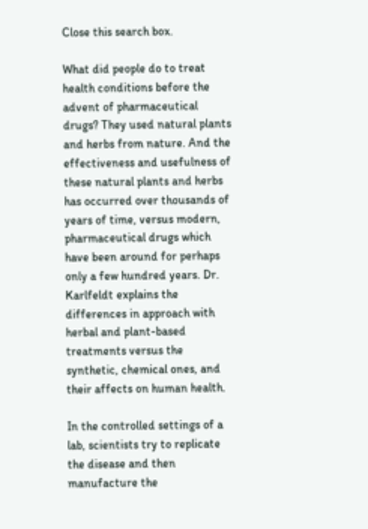Close this search box.

What did people do to treat health conditions before the advent of pharmaceutical drugs? They used natural plants and herbs from nature. And the effectiveness and usefulness of these natural plants and herbs has occurred over thousands of years of time, versus modern, pharmaceutical drugs which have been around for perhaps only a few hundred years. Dr. Karlfeldt explains the differences in approach with herbal and plant-based treatments versus the synthetic, chemical ones, and their affects on human health.

In the controlled settings of a lab, scientists try to replicate the disease and then manufacture the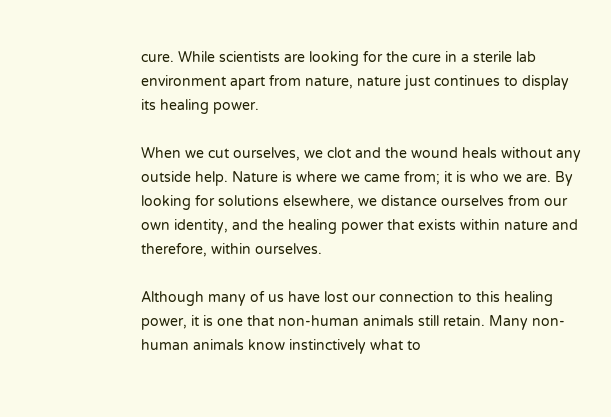cure. While scientists are looking for the cure in a sterile lab environment apart from nature, nature just continues to display its healing power.

When we cut ourselves, we clot and the wound heals without any outside help. Nature is where we came from; it is who we are. By looking for solutions elsewhere, we distance ourselves from our own identity, and the healing power that exists within nature and therefore, within ourselves.

Although many of us have lost our connection to this healing power, it is one that non-human animals still retain. Many non-human animals know instinctively what to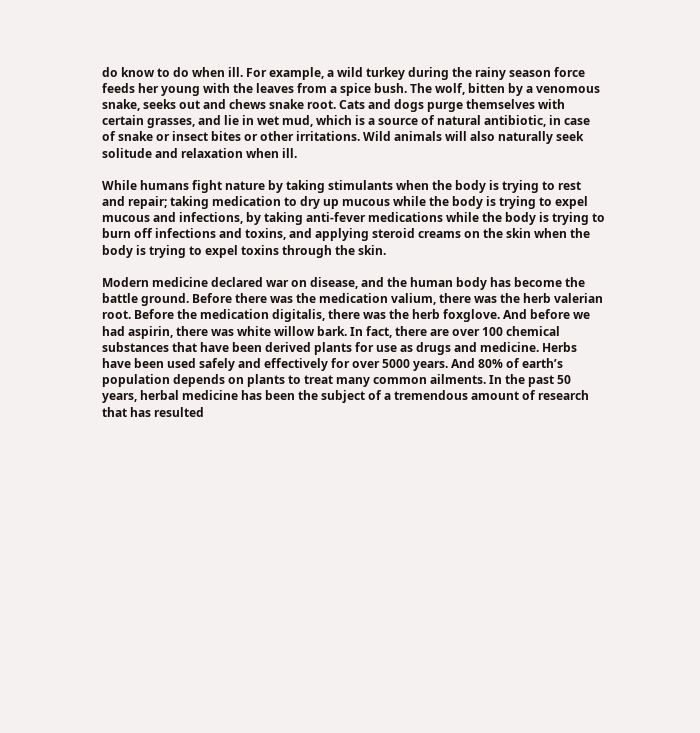do know to do when ill. For example, a wild turkey during the rainy season force feeds her young with the leaves from a spice bush. The wolf, bitten by a venomous snake, seeks out and chews snake root. Cats and dogs purge themselves with certain grasses, and lie in wet mud, which is a source of natural antibiotic, in case of snake or insect bites or other irritations. Wild animals will also naturally seek solitude and relaxation when ill.

While humans fight nature by taking stimulants when the body is trying to rest and repair; taking medication to dry up mucous while the body is trying to expel mucous and infections, by taking anti-fever medications while the body is trying to burn off infections and toxins, and applying steroid creams on the skin when the body is trying to expel toxins through the skin.

Modern medicine declared war on disease, and the human body has become the battle ground. Before there was the medication valium, there was the herb valerian root. Before the medication digitalis, there was the herb foxglove. And before we had aspirin, there was white willow bark. In fact, there are over 100 chemical substances that have been derived plants for use as drugs and medicine. Herbs have been used safely and effectively for over 5000 years. And 80% of earth’s population depends on plants to treat many common ailments. In the past 50 years, herbal medicine has been the subject of a tremendous amount of research that has resulted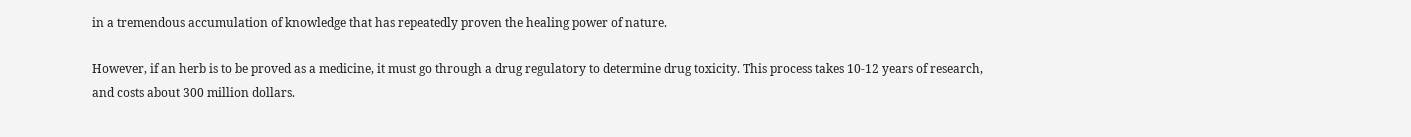in a tremendous accumulation of knowledge that has repeatedly proven the healing power of nature.

However, if an herb is to be proved as a medicine, it must go through a drug regulatory to determine drug toxicity. This process takes 10-12 years of research, and costs about 300 million dollars.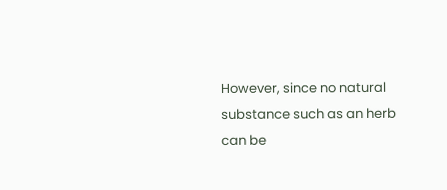However, since no natural substance such as an herb can be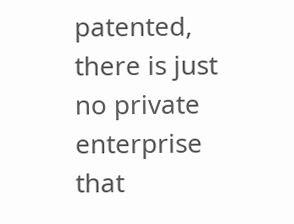patented, there is just no private enterprise that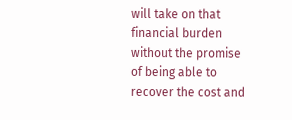will take on that financial burden without the promise of being able to recover the cost and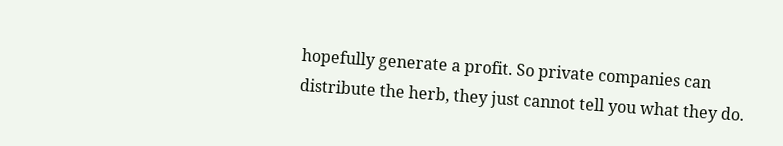hopefully generate a profit. So private companies can distribute the herb, they just cannot tell you what they do.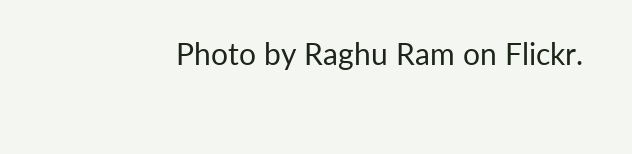Photo by Raghu Ram on Flickr.